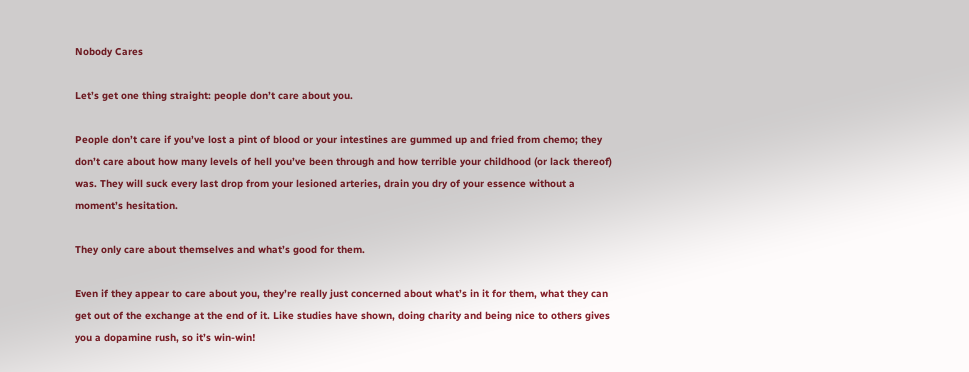Nobody Cares

Let’s get one thing straight: people don’t care about you.

People don’t care if you’ve lost a pint of blood or your intestines are gummed up and fried from chemo; they don’t care about how many levels of hell you’ve been through and how terrible your childhood (or lack thereof) was. They will suck every last drop from your lesioned arteries, drain you dry of your essence without a moment’s hesitation.

They only care about themselves and what’s good for them.

Even if they appear to care about you, they’re really just concerned about what’s in it for them, what they can get out of the exchange at the end of it. Like studies have shown, doing charity and being nice to others gives you a dopamine rush, so it’s win-win!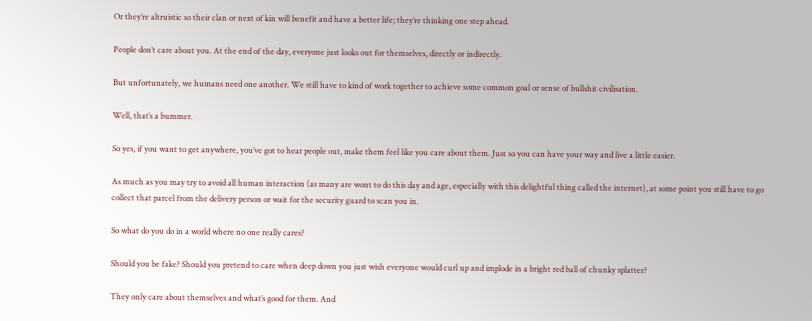Or they’re altruistic so their clan or next of kin will benefit and have a better life; they’re thinking one step ahead.

People don’t care about you. At the end of the day, everyone just looks out for themselves, directly or indirectly.

But unfortunately, we humans need one another. We still have to kind of work together to achieve some common goal or sense of bullshit civilisation.

Well, that’s a bummer.

So yes, if you want to get anywhere, you’ve got to hear people out, make them feel like you care about them. Just so you can have your way and live a little easier.

As much as you may try to avoid all human interaction (as many are wont to do this day and age, especially with this delightful thing called the internet), at some point you still have to go collect that parcel from the delivery person or wait for the security guard to scan you in.

So what do you do in a world where no one really cares?

Should you be fake? Should you pretend to care when deep down you just wish everyone would curl up and implode in a bright red ball of chunky splatter?

They only care about themselves and what’s good for them. And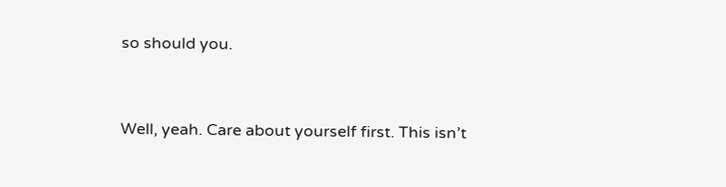so should you.


Well, yeah. Care about yourself first. This isn’t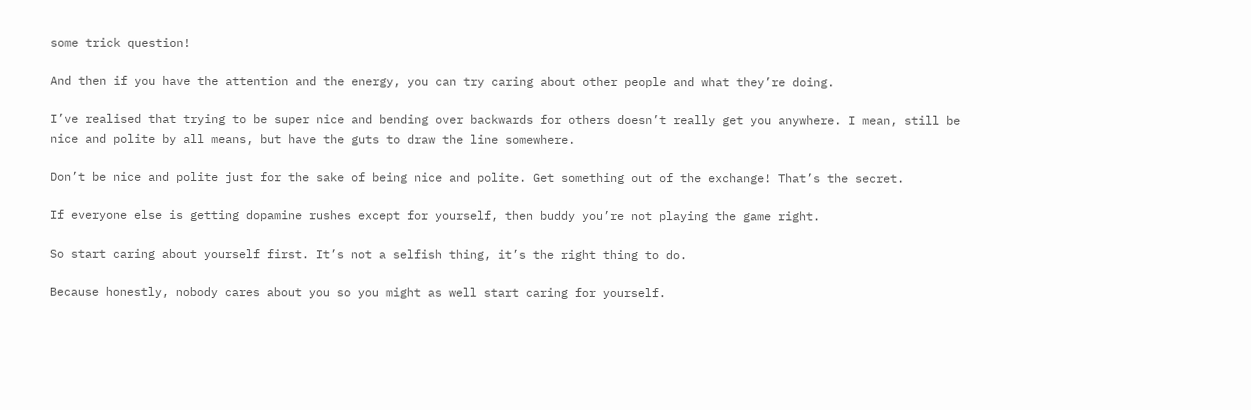some trick question!

And then if you have the attention and the energy, you can try caring about other people and what they’re doing.

I’ve realised that trying to be super nice and bending over backwards for others doesn’t really get you anywhere. I mean, still be nice and polite by all means, but have the guts to draw the line somewhere.

Don’t be nice and polite just for the sake of being nice and polite. Get something out of the exchange! That’s the secret.

If everyone else is getting dopamine rushes except for yourself, then buddy you’re not playing the game right.

So start caring about yourself first. It’s not a selfish thing, it’s the right thing to do.

Because honestly, nobody cares about you so you might as well start caring for yourself.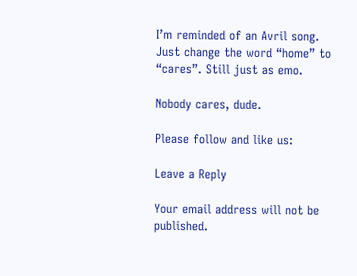I’m reminded of an Avril song. Just change the word “home” to “cares”. Still just as emo.

Nobody cares, dude.

Please follow and like us:

Leave a Reply

Your email address will not be published.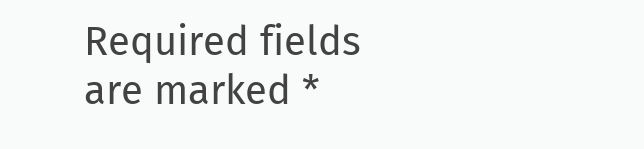Required fields are marked *